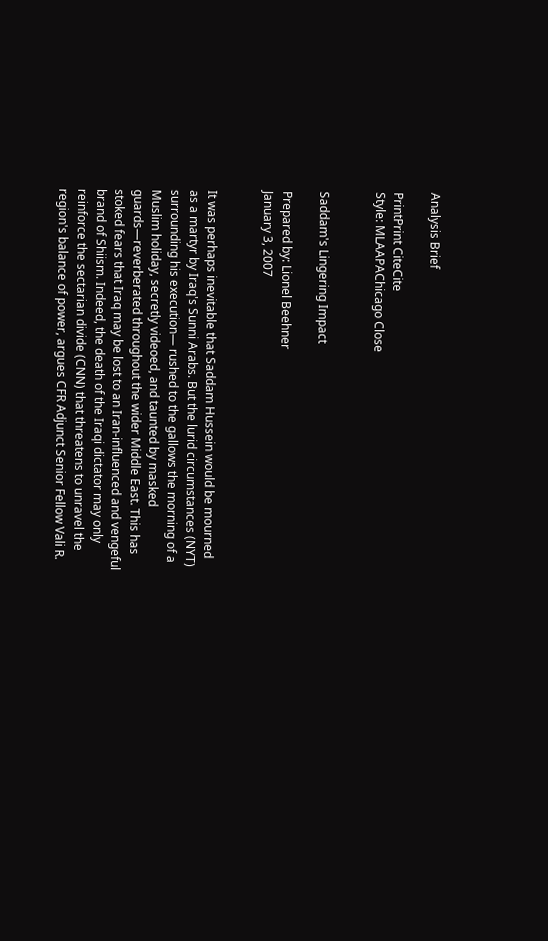Analysis Brief

PrintPrint CiteCite
Style: MLAAPAChicago Close


Saddam's Lingering Impact

Prepared by: Lionel Beehner
January 3, 2007


It was perhaps inevitable that Saddam Hussein would be mourned as a martyr by Iraq's Sunni Arabs. But the lurid circumstances (NYT) surrounding his execution— rushed to the gallows the morning of a Muslim holiday, secretly videoed, and taunted by masked guards—reverberated throughout the wider Middle East. This has stoked fears that Iraq may be lost to an Iran-influenced and vengeful brand of Shiism. Indeed, the death of the Iraqi dictator may only reinforce the sectarian divide (CNN) that threatens to unravel the region's balance of power, argues CFR Adjunct Senior Fellow Vali R.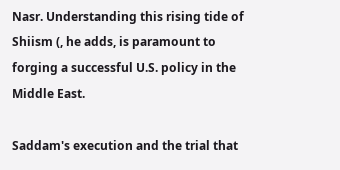Nasr. Understanding this rising tide of Shiism (, he adds, is paramount to forging a successful U.S. policy in the Middle East.

Saddam's execution and the trial that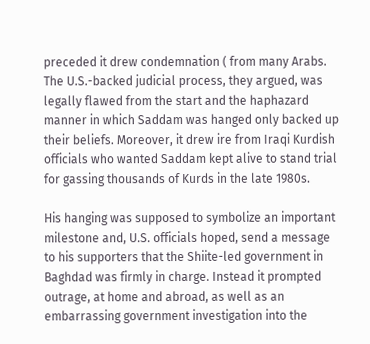preceded it drew condemnation ( from many Arabs. The U.S.-backed judicial process, they argued, was legally flawed from the start and the haphazard manner in which Saddam was hanged only backed up their beliefs. Moreover, it drew ire from Iraqi Kurdish officials who wanted Saddam kept alive to stand trial for gassing thousands of Kurds in the late 1980s.

His hanging was supposed to symbolize an important milestone and, U.S. officials hoped, send a message to his supporters that the Shiite-led government in Baghdad was firmly in charge. Instead it prompted outrage, at home and abroad, as well as an embarrassing government investigation into the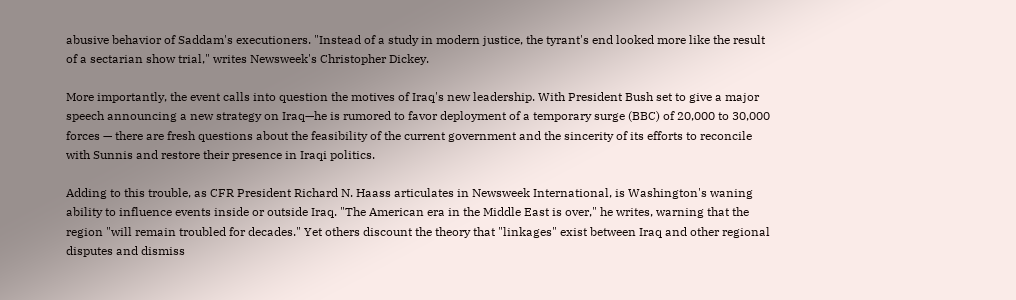abusive behavior of Saddam's executioners. "Instead of a study in modern justice, the tyrant's end looked more like the result of a sectarian show trial," writes Newsweek's Christopher Dickey.

More importantly, the event calls into question the motives of Iraq's new leadership. With President Bush set to give a major speech announcing a new strategy on Iraq—he is rumored to favor deployment of a temporary surge (BBC) of 20,000 to 30,000 forces — there are fresh questions about the feasibility of the current government and the sincerity of its efforts to reconcile with Sunnis and restore their presence in Iraqi politics.

Adding to this trouble, as CFR President Richard N. Haass articulates in Newsweek International, is Washington's waning ability to influence events inside or outside Iraq. "The American era in the Middle East is over," he writes, warning that the region "will remain troubled for decades." Yet others discount the theory that "linkages" exist between Iraq and other regional disputes and dismiss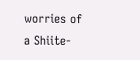worries of a Shiite-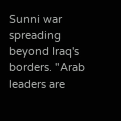Sunni war spreading beyond Iraq's borders. "Arab leaders are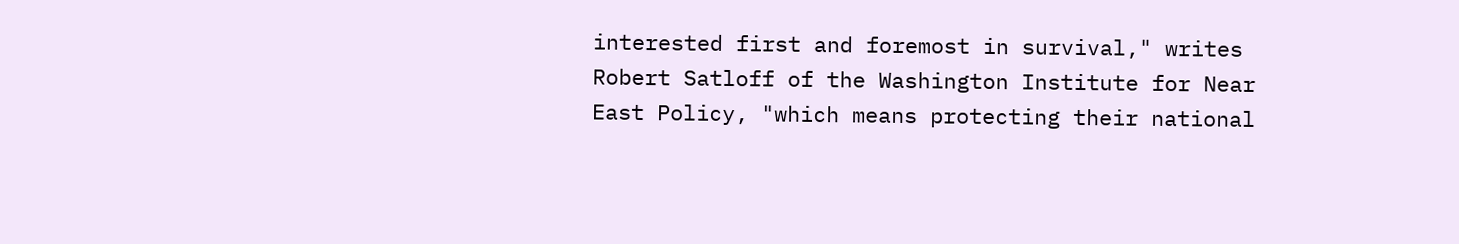interested first and foremost in survival," writes Robert Satloff of the Washington Institute for Near East Policy, "which means protecting their national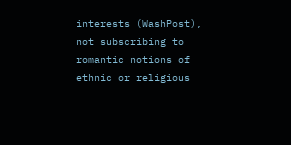interests (WashPost), not subscribing to romantic notions of ethnic or religious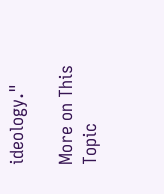ideology."

More on This Topic